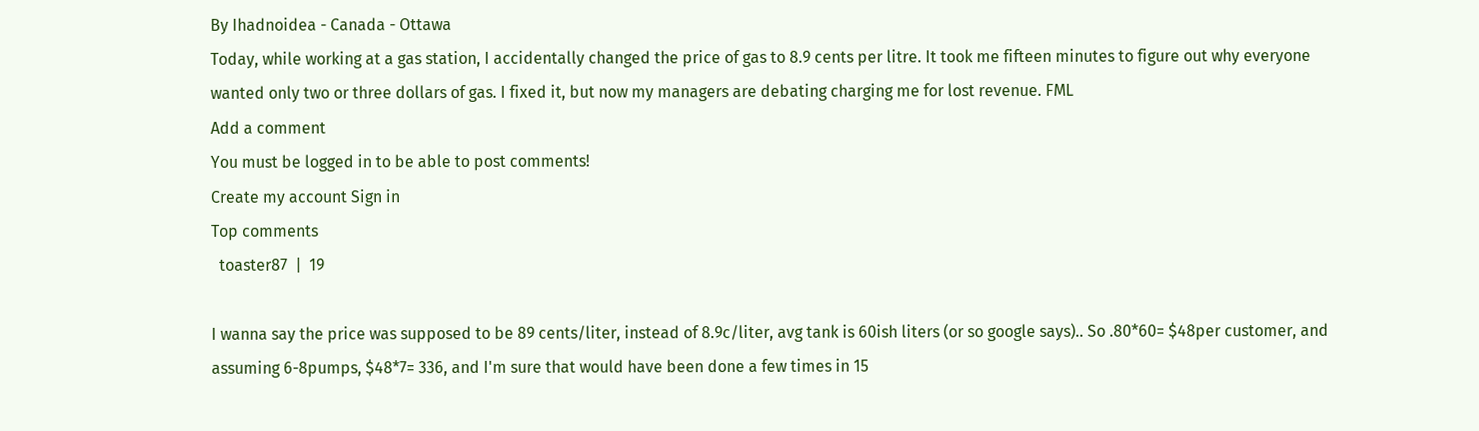By Ihadnoidea - Canada - Ottawa
Today, while working at a gas station, I accidentally changed the price of gas to 8.9 cents per litre. It took me fifteen minutes to figure out why everyone wanted only two or three dollars of gas. I fixed it, but now my managers are debating charging me for lost revenue. FML
Add a comment
You must be logged in to be able to post comments!
Create my account Sign in
Top comments
  toaster87  |  19

I wanna say the price was supposed to be 89 cents/liter, instead of 8.9c/liter, avg tank is 60ish liters (or so google says).. So .80*60= $48per customer, and assuming 6-8pumps, $48*7= 336, and I'm sure that would have been done a few times in 15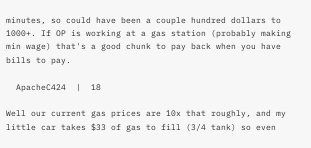minutes, so could have been a couple hundred dollars to 1000+. If OP is working at a gas station (probably making min wage) that's a good chunk to pay back when you have bills to pay.

  ApacheC424  |  18

Well our current gas prices are 10x that roughly, and my little car takes $33 of gas to fill (3/4 tank) so even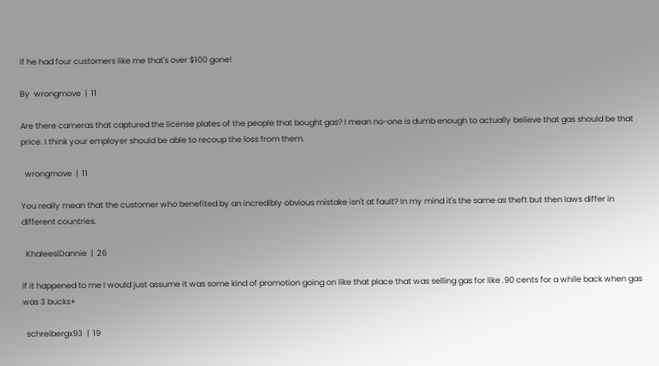if he had four customers like me that's over $100 gone!

By  wrongmove  |  11

Are there cameras that captured the license plates of the people that bought gas? I mean no-one is dumb enough to actually believe that gas should be that price. I think your employer should be able to recoup the loss from them.

  wrongmove  |  11

You really mean that the customer who benefited by an incredibly obvious mistake isn't at fault? In my mind it's the same as theft but then laws differ in different countries.

  KhaleesiDannie  |  26

If it happened to me I would just assume it was some kind of promotion going on like that place that was selling gas for like .90 cents for a while back when gas was 3 bucks+

  schreibergx93  |  19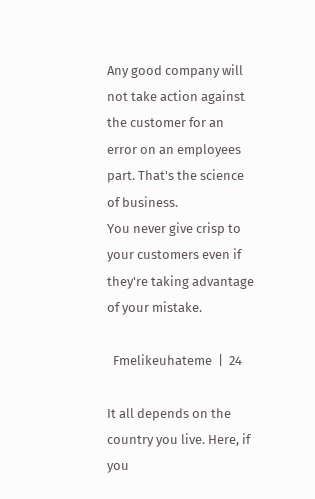Any good company will not take action against the customer for an error on an employees part. That's the science of business.
You never give crisp to your customers even if they're taking advantage of your mistake.

  Fmelikeuhateme  |  24

It all depends on the country you live. Here, if you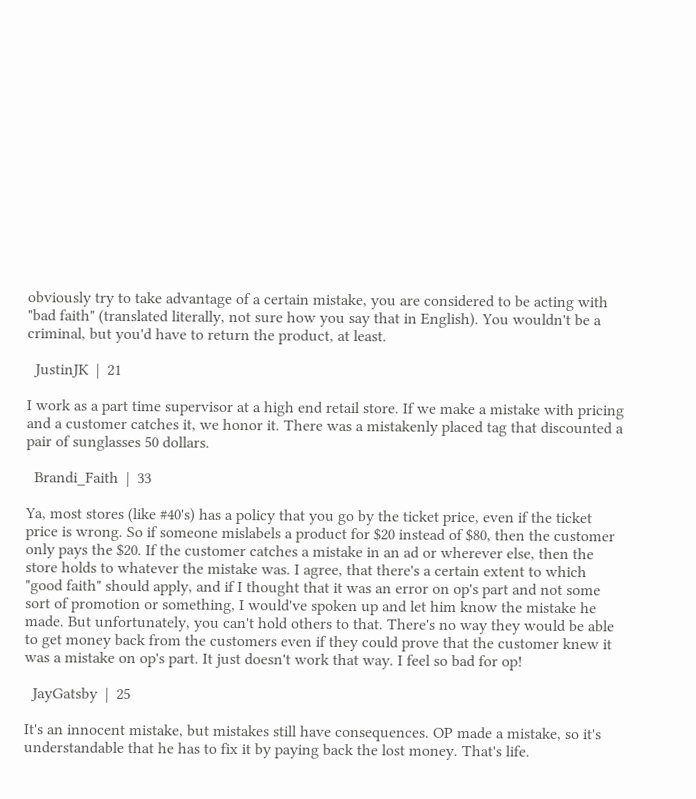obviously try to take advantage of a certain mistake, you are considered to be acting with "bad faith" (translated literally, not sure how you say that in English). You wouldn't be a criminal, but you'd have to return the product, at least.

  JustinJK  |  21

I work as a part time supervisor at a high end retail store. If we make a mistake with pricing and a customer catches it, we honor it. There was a mistakenly placed tag that discounted a pair of sunglasses 50 dollars.

  Brandi_Faith  |  33

Ya, most stores (like #40's) has a policy that you go by the ticket price, even if the ticket price is wrong. So if someone mislabels a product for $20 instead of $80, then the customer only pays the $20. If the customer catches a mistake in an ad or wherever else, then the store holds to whatever the mistake was. I agree, that there's a certain extent to which "good faith" should apply, and if I thought that it was an error on op's part and not some sort of promotion or something, I would've spoken up and let him know the mistake he made. But unfortunately, you can't hold others to that. There's no way they would be able to get money back from the customers even if they could prove that the customer knew it was a mistake on op's part. It just doesn't work that way. I feel so bad for op!

  JayGatsby  |  25

It's an innocent mistake, but mistakes still have consequences. OP made a mistake, so it's understandable that he has to fix it by paying back the lost money. That's life.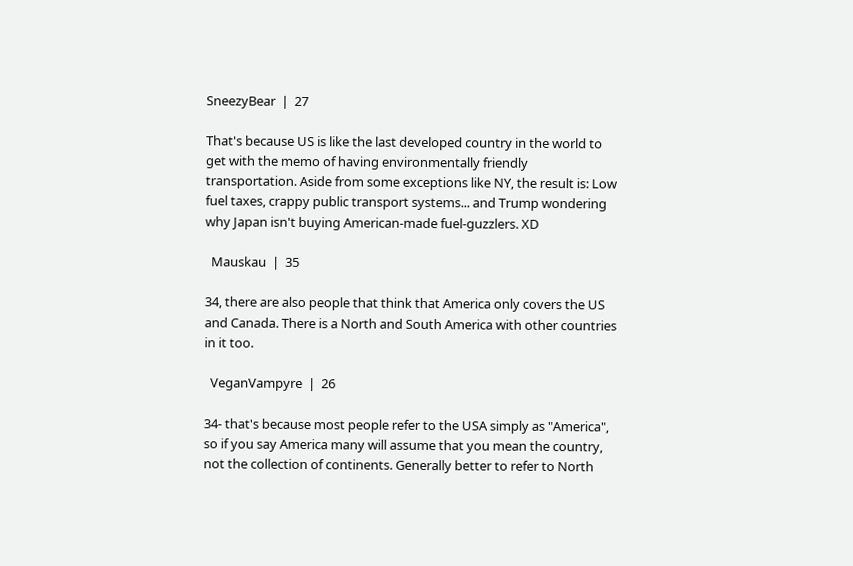SneezyBear  |  27

That's because US is like the last developed country in the world to get with the memo of having environmentally friendly transportation. Aside from some exceptions like NY, the result is: Low fuel taxes, crappy public transport systems... and Trump wondering why Japan isn't buying American-made fuel-guzzlers. XD

  Mauskau  |  35

34, there are also people that think that America only covers the US and Canada. There is a North and South America with other countries in it too.

  VeganVampyre  |  26

34- that's because most people refer to the USA simply as "America", so if you say America many will assume that you mean the country, not the collection of continents. Generally better to refer to North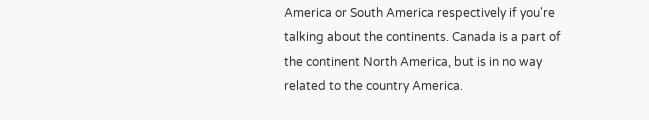America or South America respectively if you're talking about the continents. Canada is a part of the continent North America, but is in no way related to the country America.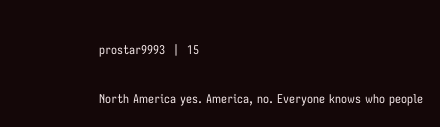prostar9993  |  15

North America yes. America, no. Everyone knows who people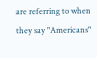are referring to when they say "Americans"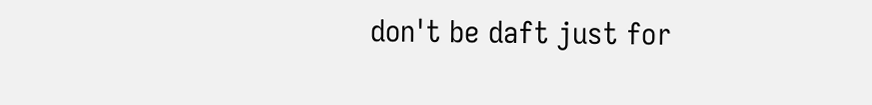don't be daft just for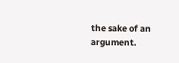the sake of an argument.